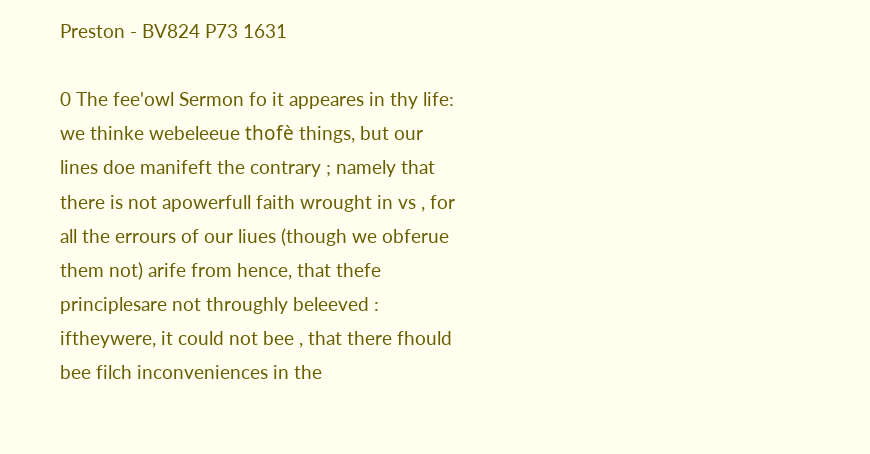Preston - BV824 P73 1631

0 The fee'owl Sermon fo it appeares in thy life: we thinke webeleeue thofè things, but our lines doe manifeft the contrary ; namely that there is not apowerfull faith wrought in vs , for all the errours of our liues (though we obferue them not) arife from hence, that thefe principlesare not throughly beleeved : iftheywere, it could not bee , that there fhould bee filch inconveniences in the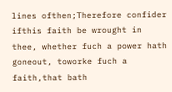lines ofthen;Therefore confider ifthis faith be wrought in thee, whether fuch a power hath goneout, toworke fuch a faith,that bath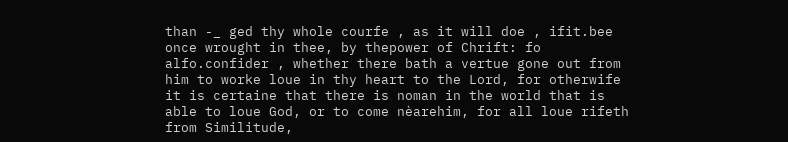than -_ ged thy whole courfe , as it will doe , ifit.bee once wrought in thee, by thepower of Chrift: fo alfo.confider , whether there bath a vertue gone out from him to worke loue in thy heart to the Lord, for otherwife it is certaine that there is noman in the world that is able to loue God, or to come nèarehim, for all loue rifeth from Similitude,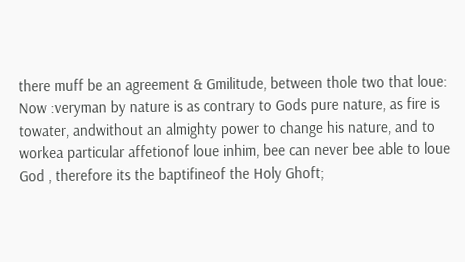there muff be an agreement & Gmilitude, between thole two that loue: Now :veryman by nature is as contrary to Gods pure nature, as fire is towater, andwithout an almighty power to change his nature, and to workea particular affetionof loue inhim, bee can never bee able to loue God , therefore its the baptifineof the Holy Ghoft;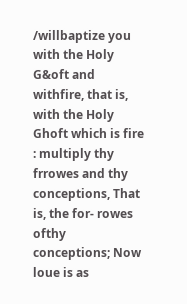/willbaptize you with the Holy G&oft and withfire, that is, with the Holy Ghoft which is fire : multiply thy frrowes and thy conceptions, That is, the for- rowes ofthy conceptions; Now loue is as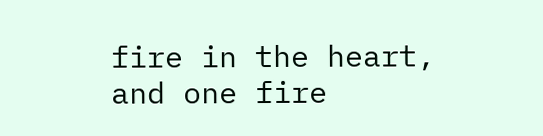fire in the heart, and one fire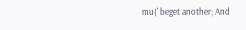mu(' beget another; And